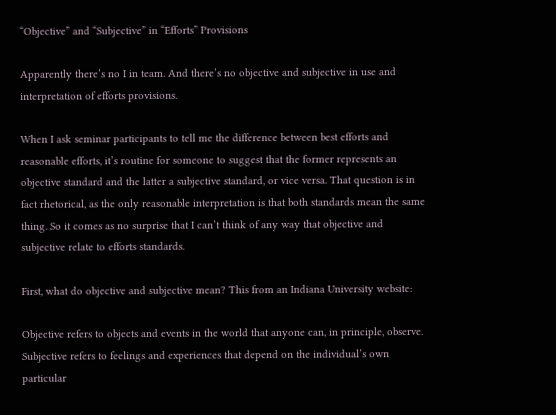“Objective” and “Subjective” in “Efforts” Provisions

Apparently there’s no I in team. And there’s no objective and subjective in use and interpretation of efforts provisions.

When I ask seminar participants to tell me the difference between best efforts and reasonable efforts, it’s routine for someone to suggest that the former represents an objective standard and the latter a subjective standard, or vice versa. That question is in fact rhetorical, as the only reasonable interpretation is that both standards mean the same thing. So it comes as no surprise that I can’t think of any way that objective and subjective relate to efforts standards.

First, what do objective and subjective mean? This from an Indiana University website:

Objective refers to objects and events in the world that anyone can, in principle, observe. Subjective refers to feelings and experiences that depend on the individual’s own particular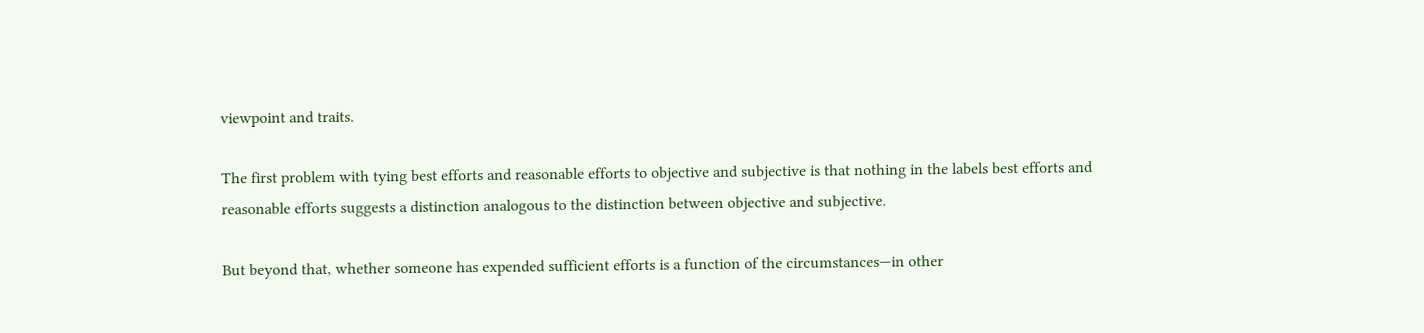viewpoint and traits.

The first problem with tying best efforts and reasonable efforts to objective and subjective is that nothing in the labels best efforts and reasonable efforts suggests a distinction analogous to the distinction between objective and subjective.

But beyond that, whether someone has expended sufficient efforts is a function of the circumstances—in other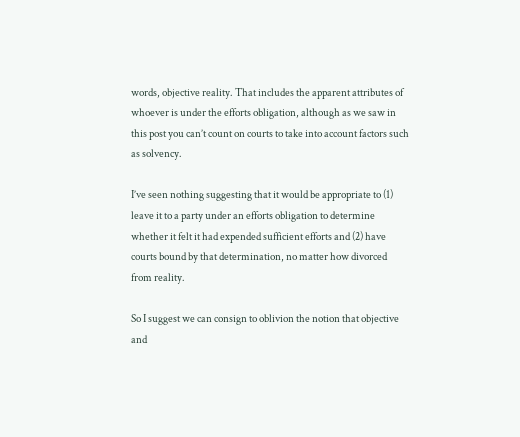words, objective reality. That includes the apparent attributes of whoever is under the efforts obligation, although as we saw in this post you can’t count on courts to take into account factors such as solvency.

I’ve seen nothing suggesting that it would be appropriate to (1) leave it to a party under an efforts obligation to determine whether it felt it had expended sufficient efforts and (2) have courts bound by that determination, no matter how divorced from reality.

So I suggest we can consign to oblivion the notion that objective and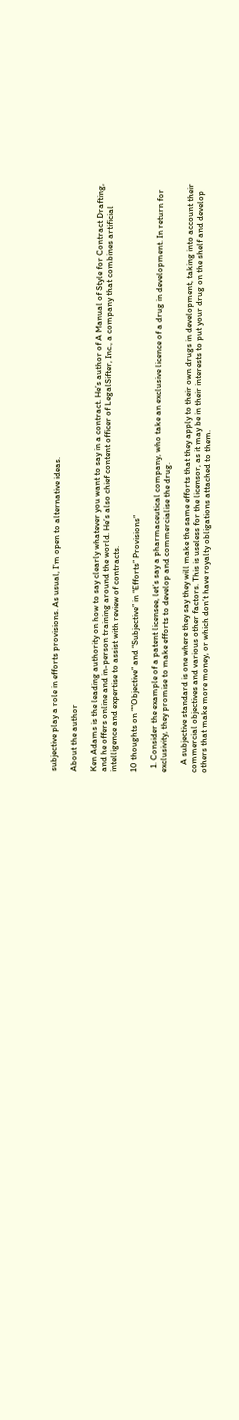subjective play a role in efforts provisions. As usual, I’m open to alternative ideas.

About the author

Ken Adams is the leading authority on how to say clearly whatever you want to say in a contract. He’s author of A Manual of Style for Contract Drafting, and he offers online and in-person training around the world. He’s also chief content officer of LegalSifter, Inc., a company that combines artificial intelligence and expertise to assist with review of contracts.

10 thoughts on ““Objective” and “Subjective” in “Efforts” Provisions”

  1. Consider the example of a patent licensee, let’s say a pharmaceutical company, who take an exclusive licence of a drug in development. In return for exclusivity, they promise to make efforts to develop and commercialise the drug.

    A subjective standard is one where they say they will make the same efforts that they apply to their own drugs in development, taking into account their commercial objectives and various other factors. This is useless for the licensor, as it may be in their interests to put your drug on the shelf and develop others that make more money, or which don’t have royalty obligations attached to them.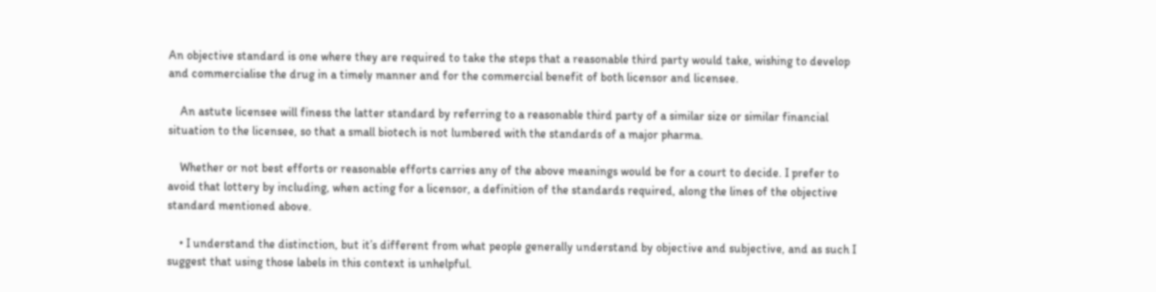An objective standard is one where they are required to take the steps that a reasonable third party would take, wishing to develop and commercialise the drug in a timely manner and for the commercial benefit of both licensor and licensee.

    An astute licensee will finess the latter standard by referring to a reasonable third party of a similar size or similar financial situation to the licensee, so that a small biotech is not lumbered with the standards of a major pharma.

    Whether or not best efforts or reasonable efforts carries any of the above meanings would be for a court to decide. I prefer to avoid that lottery by including, when acting for a licensor, a definition of the standards required, along the lines of the objective standard mentioned above.

    • I understand the distinction, but it’s different from what people generally understand by objective and subjective, and as such I suggest that using those labels in this context is unhelpful.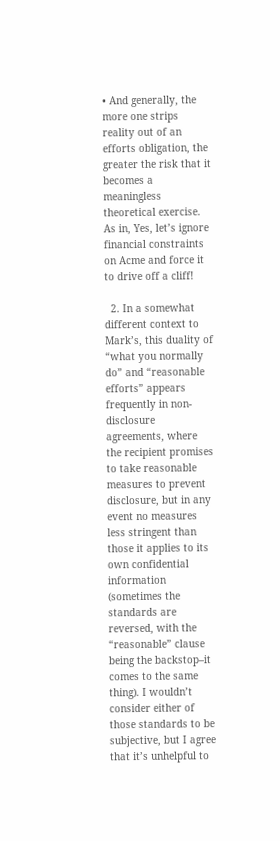• And generally, the more one strips reality out of an efforts obligation, the greater the risk that it becomes a meaningless theoretical exercise. As in, Yes, let’s ignore financial constraints on Acme and force it to drive off a cliff!

  2. In a somewhat different context to Mark’s, this duality of “what you normally do” and “reasonable efforts” appears frequently in non-disclosure agreements, where the recipient promises to take reasonable measures to prevent disclosure, but in any event no measures less stringent than those it applies to its own confidential information (sometimes the standards are reversed, with the “reasonable” clause being the backstop–it comes to the same thing). I wouldn’t consider either of those standards to be subjective, but I agree that it’s unhelpful to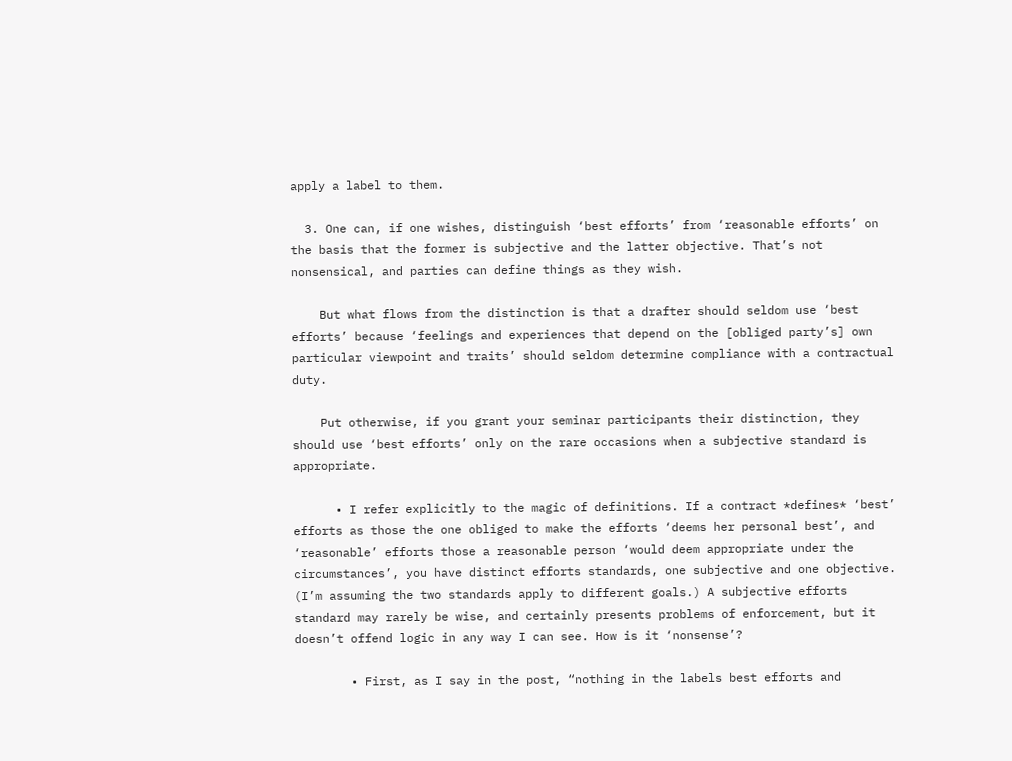apply a label to them.

  3. One can, if one wishes, distinguish ‘best efforts’ from ‘reasonable efforts’ on the basis that the former is subjective and the latter objective. That’s not nonsensical, and parties can define things as they wish.

    But what flows from the distinction is that a drafter should seldom use ‘best efforts’ because ‘feelings and experiences that depend on the [obliged party’s] own particular viewpoint and traits’ should seldom determine compliance with a contractual duty.

    Put otherwise, if you grant your seminar participants their distinction, they should use ‘best efforts’ only on the rare occasions when a subjective standard is appropriate.

      • I refer explicitly to the magic of definitions. If a contract *defines* ‘best’ efforts as those the one obliged to make the efforts ‘deems her personal best’, and ‘reasonable’ efforts those a reasonable person ‘would deem appropriate under the circumstances’, you have distinct efforts standards, one subjective and one objective. (I’m assuming the two standards apply to different goals.) A subjective efforts standard may rarely be wise, and certainly presents problems of enforcement, but it doesn’t offend logic in any way I can see. How is it ‘nonsense’?

        • First, as I say in the post, “nothing in the labels best efforts and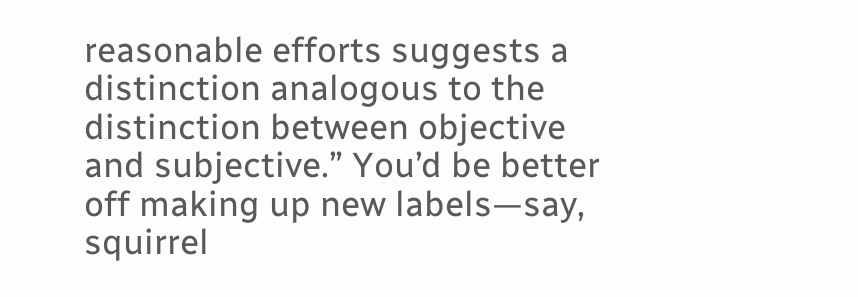reasonable efforts suggests a distinction analogous to the distinction between objective and subjective.” You’d be better off making up new labels—say, squirrel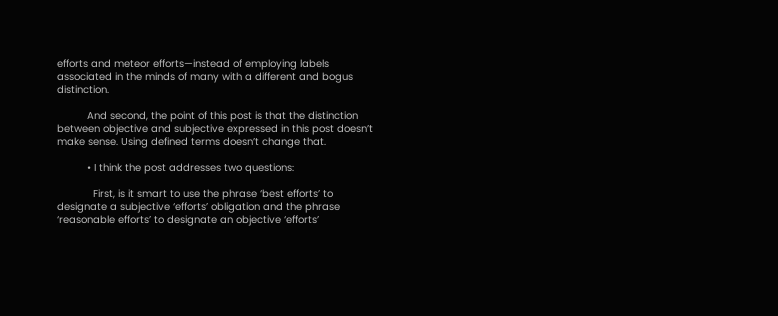efforts and meteor efforts—instead of employing labels associated in the minds of many with a different and bogus distinction.

          And second, the point of this post is that the distinction between objective and subjective expressed in this post doesn’t make sense. Using defined terms doesn’t change that.

          • I think the post addresses two questions:

            First, is it smart to use the phrase ‘best efforts’ to designate a subjective ‘efforts’ obligation and the phrase ‘reasonable efforts’ to designate an objective ‘efforts’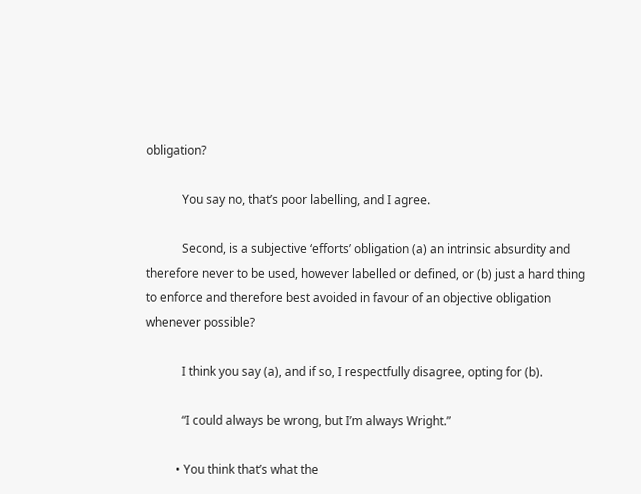obligation?

            You say no, that’s poor labelling, and I agree.

            Second, is a subjective ‘efforts’ obligation (a) an intrinsic absurdity and therefore never to be used, however labelled or defined, or (b) just a hard thing to enforce and therefore best avoided in favour of an objective obligation whenever possible?

            I think you say (a), and if so, I respectfully disagree, opting for (b).

            “I could always be wrong, but I’m always Wright.”

          • You think that’s what the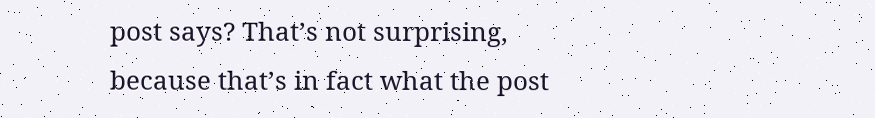post says? That’s not surprising, because that’s in fact what the post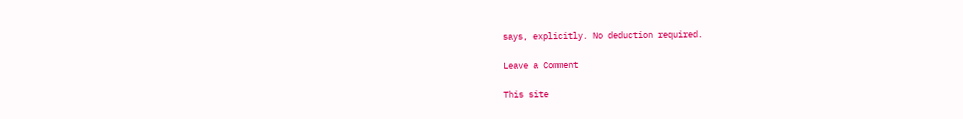says, explicitly. No deduction required.

Leave a Comment

This site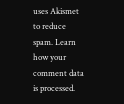uses Akismet to reduce spam. Learn how your comment data is processed.